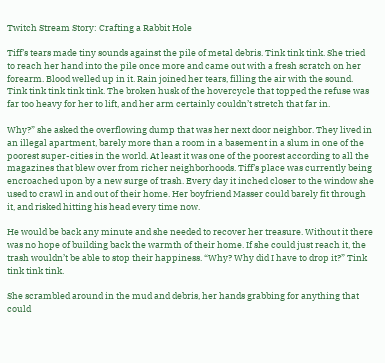Twitch Stream Story: Crafting a Rabbit Hole

Tiff’s tears made tiny sounds against the pile of metal debris. Tink tink tink. She tried to reach her hand into the pile once more and came out with a fresh scratch on her forearm. Blood welled up in it. Rain joined her tears, filling the air with the sound. Tink tink tink tink tink. The broken husk of the hovercycle that topped the refuse was far too heavy for her to lift, and her arm certainly couldn’t stretch that far in.

Why?” she asked the overflowing dump that was her next door neighbor. They lived in an illegal apartment, barely more than a room in a basement in a slum in one of the poorest super-cities in the world. At least it was one of the poorest according to all the magazines that blew over from richer neighborhoods. Tiff’s place was currently being encroached upon by a new surge of trash. Every day it inched closer to the window she used to crawl in and out of their home. Her boyfriend Masser could barely fit through it, and risked hitting his head every time now.

He would be back any minute and she needed to recover her treasure. Without it there was no hope of building back the warmth of their home. If she could just reach it, the trash wouldn’t be able to stop their happiness. “Why? Why did I have to drop it?” Tink tink tink tink.

She scrambled around in the mud and debris, her hands grabbing for anything that could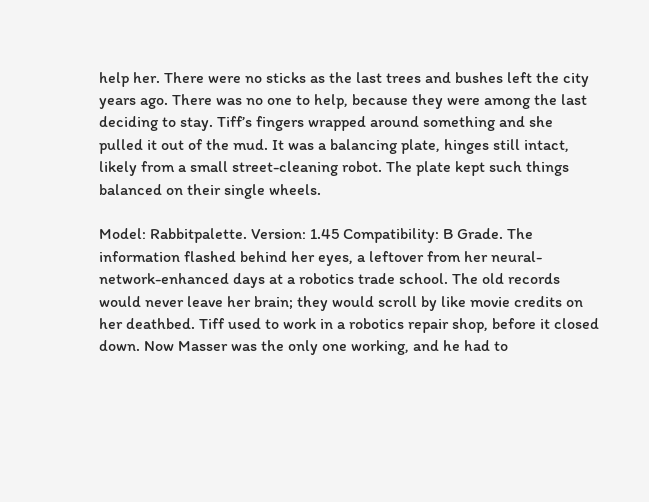help her. There were no sticks as the last trees and bushes left the city years ago. There was no one to help, because they were among the last deciding to stay. Tiff’s fingers wrapped around something and she pulled it out of the mud. It was a balancing plate, hinges still intact, likely from a small street-cleaning robot. The plate kept such things balanced on their single wheels.

Model: Rabbitpalette. Version: 1.45 Compatibility: B Grade. The information flashed behind her eyes, a leftover from her neural-network-enhanced days at a robotics trade school. The old records would never leave her brain; they would scroll by like movie credits on her deathbed. Tiff used to work in a robotics repair shop, before it closed down. Now Masser was the only one working, and he had to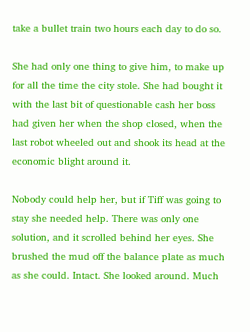take a bullet train two hours each day to do so.

She had only one thing to give him, to make up for all the time the city stole. She had bought it with the last bit of questionable cash her boss had given her when the shop closed, when the last robot wheeled out and shook its head at the economic blight around it.

Nobody could help her, but if Tiff was going to stay she needed help. There was only one solution, and it scrolled behind her eyes. She brushed the mud off the balance plate as much as she could. Intact. She looked around. Much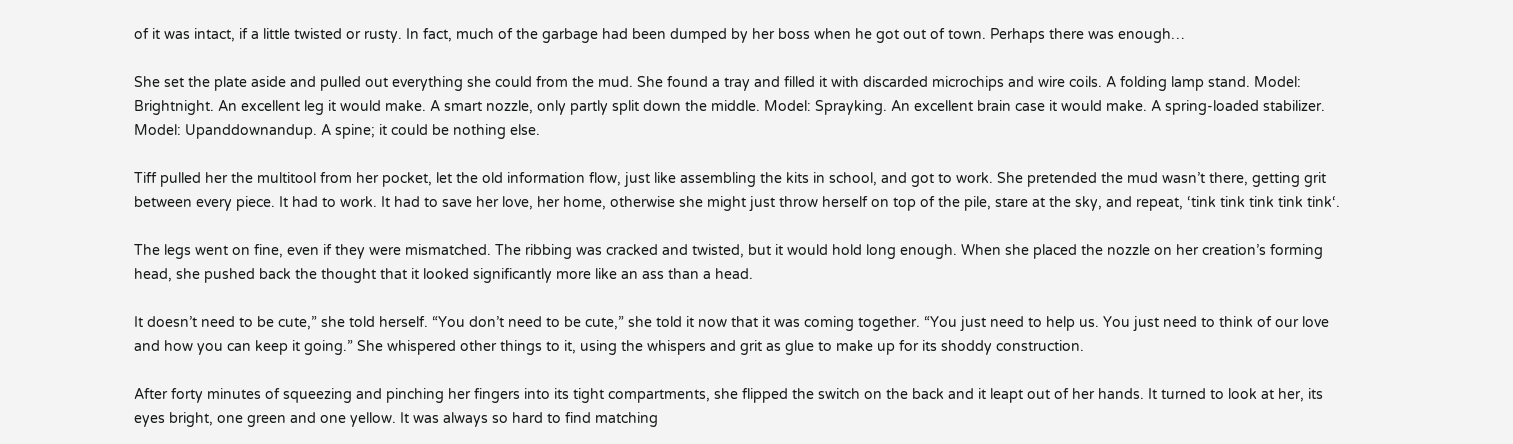of it was intact, if a little twisted or rusty. In fact, much of the garbage had been dumped by her boss when he got out of town. Perhaps there was enough…

She set the plate aside and pulled out everything she could from the mud. She found a tray and filled it with discarded microchips and wire coils. A folding lamp stand. Model: Brightnight. An excellent leg it would make. A smart nozzle, only partly split down the middle. Model: Sprayking. An excellent brain case it would make. A spring-loaded stabilizer. Model: Upanddownandup. A spine; it could be nothing else.

Tiff pulled her the multitool from her pocket, let the old information flow, just like assembling the kits in school, and got to work. She pretended the mud wasn’t there, getting grit between every piece. It had to work. It had to save her love, her home, otherwise she might just throw herself on top of the pile, stare at the sky, and repeat, ‘tink tink tink tink tink‘.

The legs went on fine, even if they were mismatched. The ribbing was cracked and twisted, but it would hold long enough. When she placed the nozzle on her creation’s forming head, she pushed back the thought that it looked significantly more like an ass than a head.

It doesn’t need to be cute,” she told herself. “You don’t need to be cute,” she told it now that it was coming together. “You just need to help us. You just need to think of our love and how you can keep it going.” She whispered other things to it, using the whispers and grit as glue to make up for its shoddy construction.

After forty minutes of squeezing and pinching her fingers into its tight compartments, she flipped the switch on the back and it leapt out of her hands. It turned to look at her, its eyes bright, one green and one yellow. It was always so hard to find matching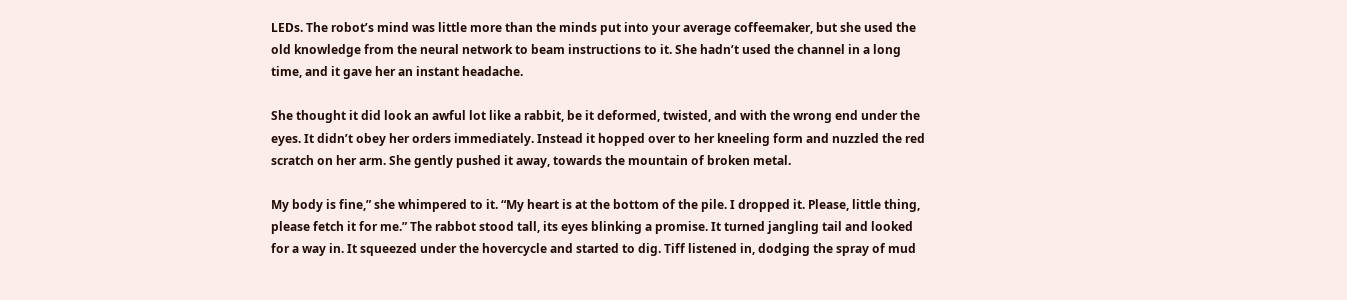LEDs. The robot’s mind was little more than the minds put into your average coffeemaker, but she used the old knowledge from the neural network to beam instructions to it. She hadn’t used the channel in a long time, and it gave her an instant headache.

She thought it did look an awful lot like a rabbit, be it deformed, twisted, and with the wrong end under the eyes. It didn’t obey her orders immediately. Instead it hopped over to her kneeling form and nuzzled the red scratch on her arm. She gently pushed it away, towards the mountain of broken metal.

My body is fine,” she whimpered to it. “My heart is at the bottom of the pile. I dropped it. Please, little thing, please fetch it for me.” The rabbot stood tall, its eyes blinking a promise. It turned jangling tail and looked for a way in. It squeezed under the hovercycle and started to dig. Tiff listened in, dodging the spray of mud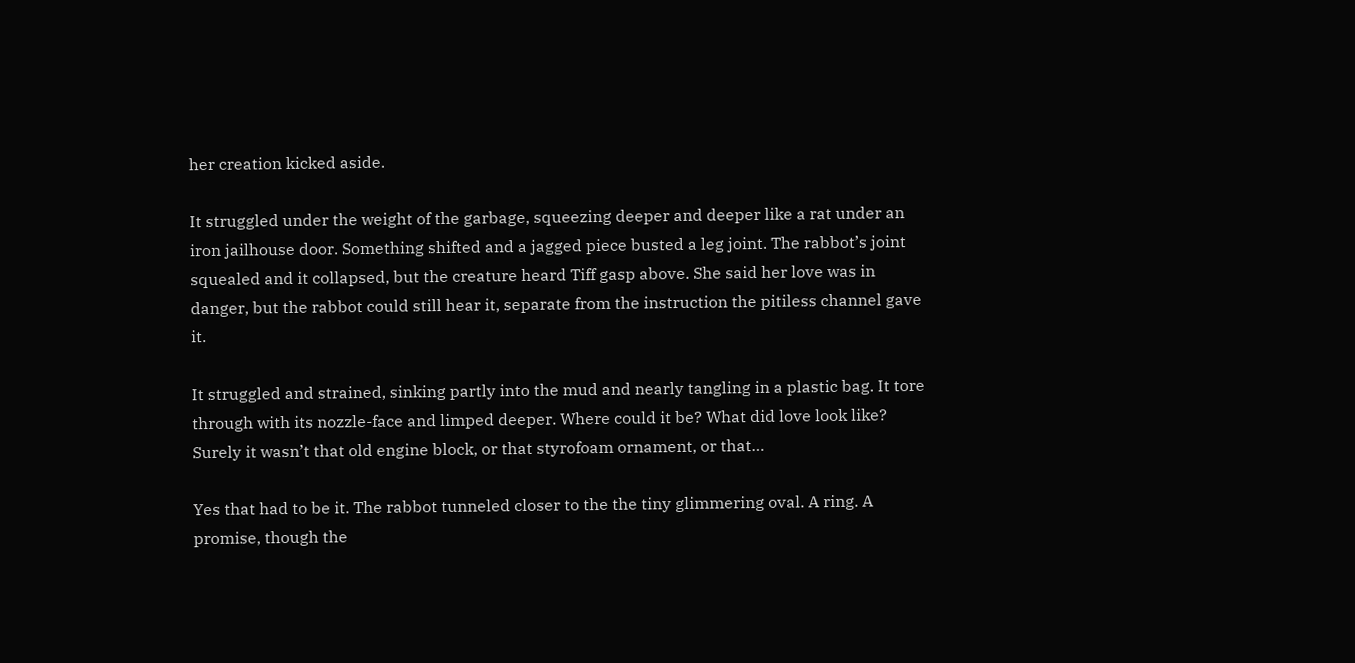her creation kicked aside.

It struggled under the weight of the garbage, squeezing deeper and deeper like a rat under an iron jailhouse door. Something shifted and a jagged piece busted a leg joint. The rabbot’s joint squealed and it collapsed, but the creature heard Tiff gasp above. She said her love was in danger, but the rabbot could still hear it, separate from the instruction the pitiless channel gave it.

It struggled and strained, sinking partly into the mud and nearly tangling in a plastic bag. It tore through with its nozzle-face and limped deeper. Where could it be? What did love look like? Surely it wasn’t that old engine block, or that styrofoam ornament, or that…

Yes that had to be it. The rabbot tunneled closer to the the tiny glimmering oval. A ring. A promise, though the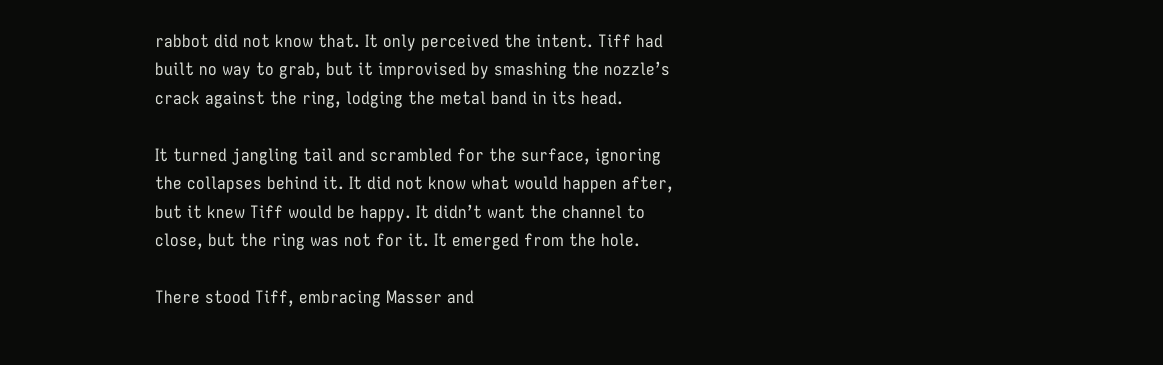rabbot did not know that. It only perceived the intent. Tiff had built no way to grab, but it improvised by smashing the nozzle’s crack against the ring, lodging the metal band in its head.

It turned jangling tail and scrambled for the surface, ignoring the collapses behind it. It did not know what would happen after, but it knew Tiff would be happy. It didn’t want the channel to close, but the ring was not for it. It emerged from the hole.

There stood Tiff, embracing Masser and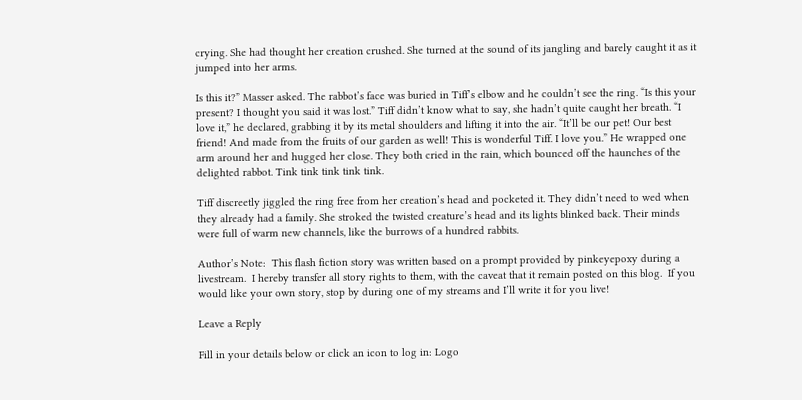crying. She had thought her creation crushed. She turned at the sound of its jangling and barely caught it as it jumped into her arms.

Is this it?” Masser asked. The rabbot’s face was buried in Tiff’s elbow and he couldn’t see the ring. “Is this your present? I thought you said it was lost.” Tiff didn’t know what to say, she hadn’t quite caught her breath. “I love it,” he declared, grabbing it by its metal shoulders and lifting it into the air. “It’ll be our pet! Our best friend! And made from the fruits of our garden as well! This is wonderful Tiff. I love you.” He wrapped one arm around her and hugged her close. They both cried in the rain, which bounced off the haunches of the delighted rabbot. Tink tink tink tink tink.

Tiff discreetly jiggled the ring free from her creation’s head and pocketed it. They didn’t need to wed when they already had a family. She stroked the twisted creature’s head and its lights blinked back. Their minds were full of warm new channels, like the burrows of a hundred rabbits.

Author’s Note:  This flash fiction story was written based on a prompt provided by pinkeyepoxy during a livestream.  I hereby transfer all story rights to them, with the caveat that it remain posted on this blog.  If you would like your own story, stop by during one of my streams and I’ll write it for you live!

Leave a Reply

Fill in your details below or click an icon to log in: Logo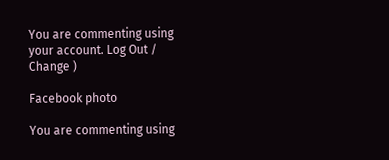You are commenting using your account. Log Out /  Change )

Facebook photo

You are commenting using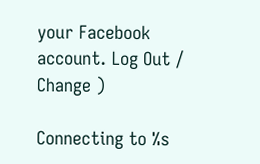your Facebook account. Log Out /  Change )

Connecting to %s